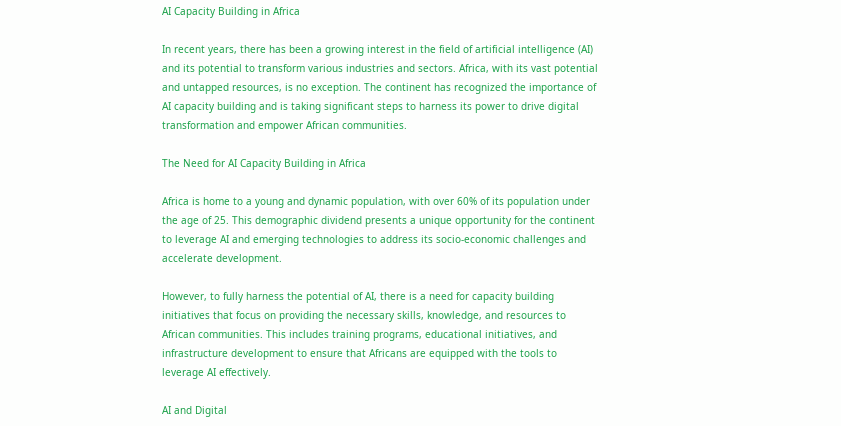AI Capacity Building in Africa

In recent years, there has been a growing interest in the field of artificial intelligence (AI) and its potential to transform various industries and sectors. Africa, with its vast potential and untapped resources, is no exception. The continent has recognized the importance of AI capacity building and is taking significant steps to harness its power to drive digital transformation and empower African communities.

The Need for AI Capacity Building in Africa

Africa is home to a young and dynamic population, with over 60% of its population under the age of 25. This demographic dividend presents a unique opportunity for the continent to leverage AI and emerging technologies to address its socio-economic challenges and accelerate development.

However, to fully harness the potential of AI, there is a need for capacity building initiatives that focus on providing the necessary skills, knowledge, and resources to African communities. This includes training programs, educational initiatives, and infrastructure development to ensure that Africans are equipped with the tools to leverage AI effectively.

AI and Digital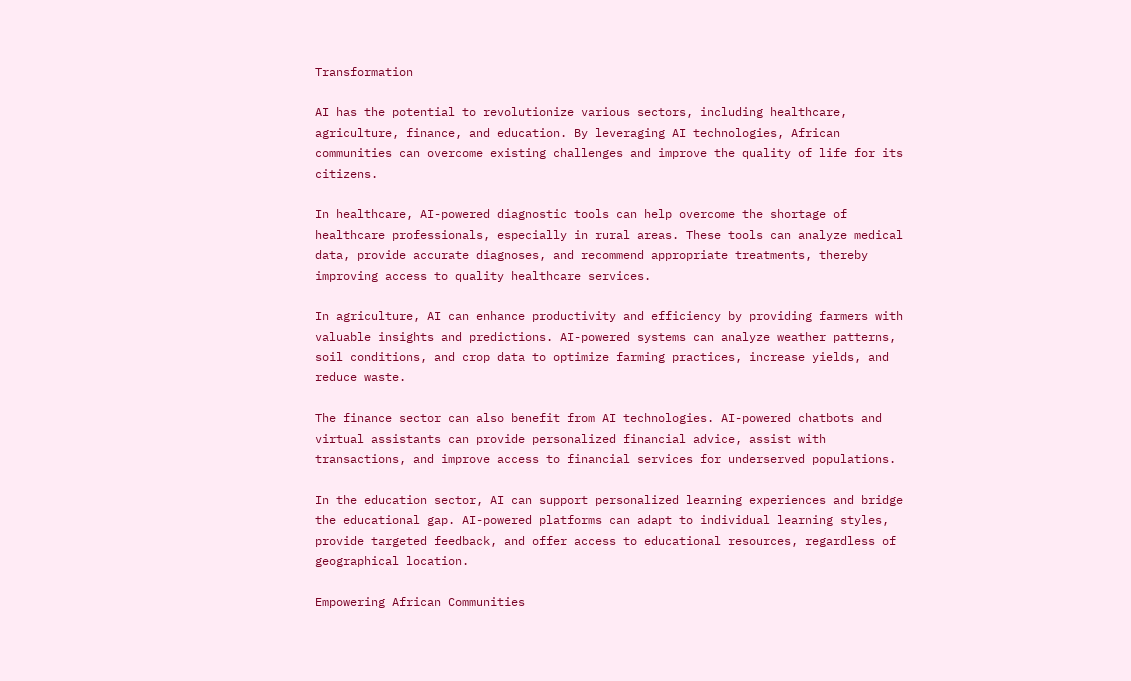Transformation

AI has the potential to revolutionize various sectors, including healthcare, agriculture, finance, and education. By leveraging AI technologies, African communities can overcome existing challenges and improve the quality of life for its citizens.

In healthcare, AI-powered diagnostic tools can help overcome the shortage of healthcare professionals, especially in rural areas. These tools can analyze medical data, provide accurate diagnoses, and recommend appropriate treatments, thereby improving access to quality healthcare services.

In agriculture, AI can enhance productivity and efficiency by providing farmers with valuable insights and predictions. AI-powered systems can analyze weather patterns, soil conditions, and crop data to optimize farming practices, increase yields, and reduce waste.

The finance sector can also benefit from AI technologies. AI-powered chatbots and virtual assistants can provide personalized financial advice, assist with transactions, and improve access to financial services for underserved populations.

In the education sector, AI can support personalized learning experiences and bridge the educational gap. AI-powered platforms can adapt to individual learning styles, provide targeted feedback, and offer access to educational resources, regardless of geographical location.

Empowering African Communities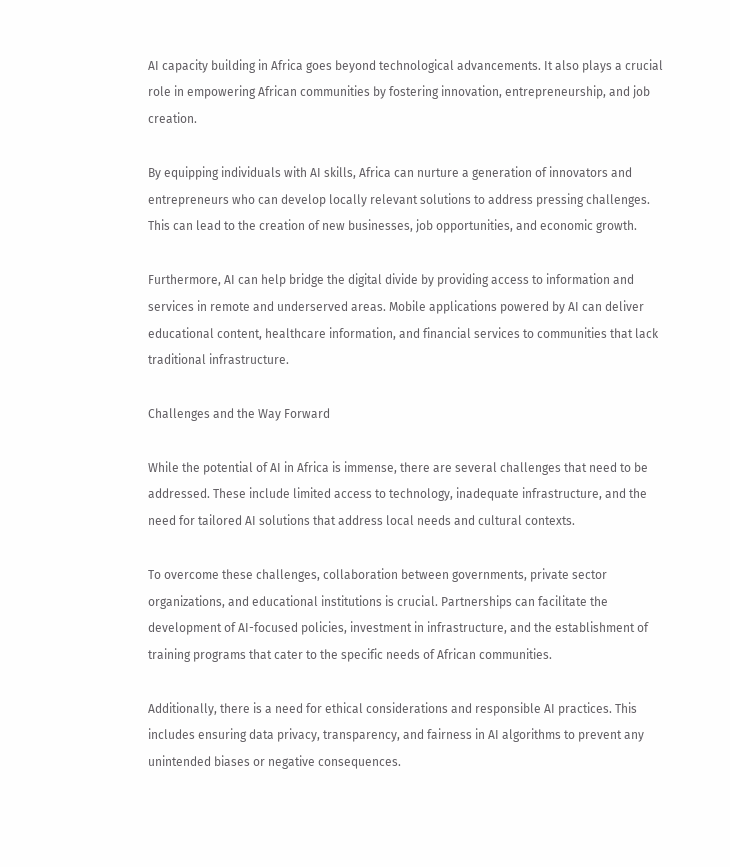AI capacity building in Africa goes beyond technological advancements. It also plays a crucial role in empowering African communities by fostering innovation, entrepreneurship, and job creation.

By equipping individuals with AI skills, Africa can nurture a generation of innovators and entrepreneurs who can develop locally relevant solutions to address pressing challenges. This can lead to the creation of new businesses, job opportunities, and economic growth.

Furthermore, AI can help bridge the digital divide by providing access to information and services in remote and underserved areas. Mobile applications powered by AI can deliver educational content, healthcare information, and financial services to communities that lack traditional infrastructure.

Challenges and the Way Forward

While the potential of AI in Africa is immense, there are several challenges that need to be addressed. These include limited access to technology, inadequate infrastructure, and the need for tailored AI solutions that address local needs and cultural contexts.

To overcome these challenges, collaboration between governments, private sector organizations, and educational institutions is crucial. Partnerships can facilitate the development of AI-focused policies, investment in infrastructure, and the establishment of training programs that cater to the specific needs of African communities.

Additionally, there is a need for ethical considerations and responsible AI practices. This includes ensuring data privacy, transparency, and fairness in AI algorithms to prevent any unintended biases or negative consequences.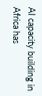AI capacity building in Africa has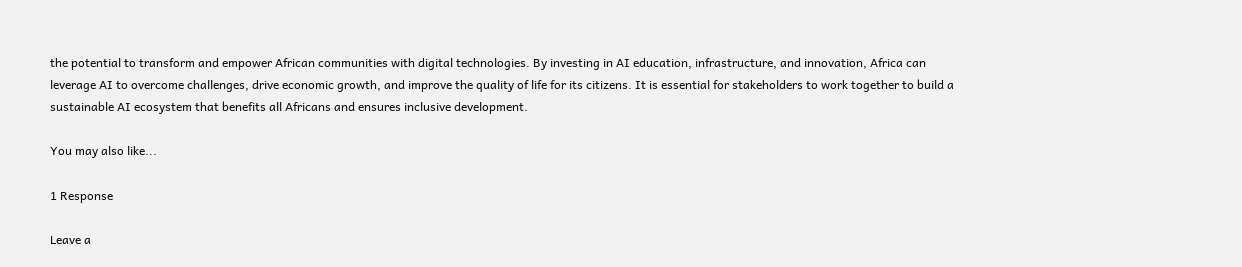the potential to transform and empower African communities with digital technologies. By investing in AI education, infrastructure, and innovation, Africa can leverage AI to overcome challenges, drive economic growth, and improve the quality of life for its citizens. It is essential for stakeholders to work together to build a sustainable AI ecosystem that benefits all Africans and ensures inclusive development.

You may also like...

1 Response

Leave a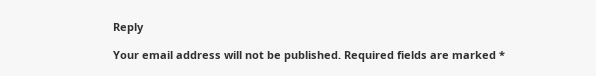Reply

Your email address will not be published. Required fields are marked *